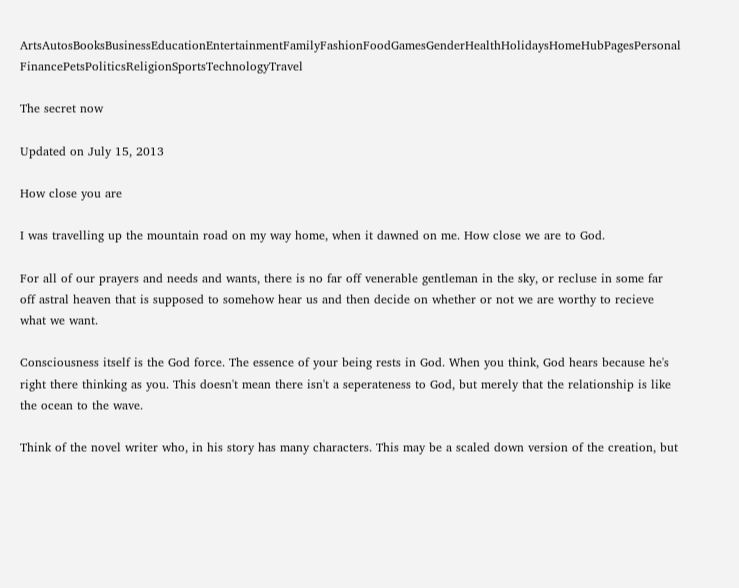ArtsAutosBooksBusinessEducationEntertainmentFamilyFashionFoodGamesGenderHealthHolidaysHomeHubPagesPersonal FinancePetsPoliticsReligionSportsTechnologyTravel

The secret now

Updated on July 15, 2013

How close you are

I was travelling up the mountain road on my way home, when it dawned on me. How close we are to God.

For all of our prayers and needs and wants, there is no far off venerable gentleman in the sky, or recluse in some far off astral heaven that is supposed to somehow hear us and then decide on whether or not we are worthy to recieve what we want.

Consciousness itself is the God force. The essence of your being rests in God. When you think, God hears because he's right there thinking as you. This doesn't mean there isn't a seperateness to God, but merely that the relationship is like the ocean to the wave.

Think of the novel writer who, in his story has many characters. This may be a scaled down version of the creation, but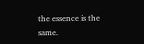the essence is the same.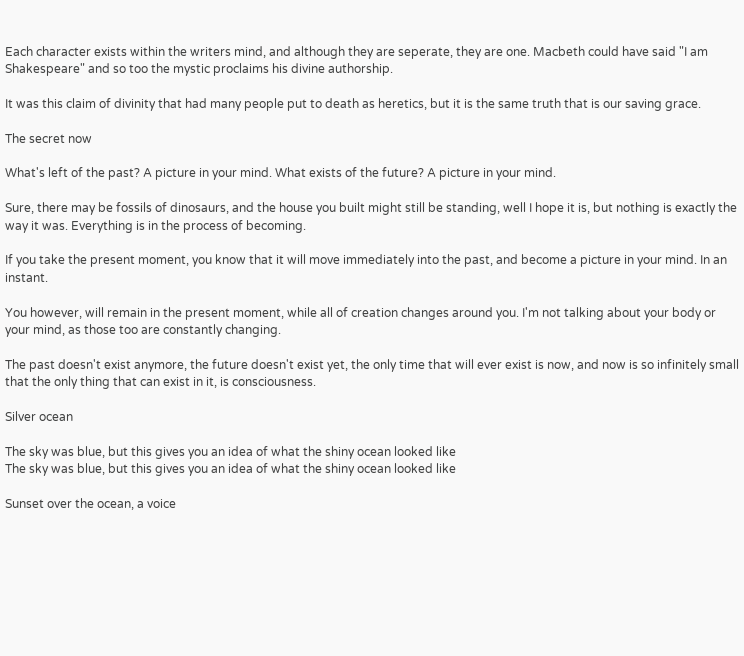Each character exists within the writers mind, and although they are seperate, they are one. Macbeth could have said "I am Shakespeare" and so too the mystic proclaims his divine authorship.

It was this claim of divinity that had many people put to death as heretics, but it is the same truth that is our saving grace.

The secret now

What's left of the past? A picture in your mind. What exists of the future? A picture in your mind.

Sure, there may be fossils of dinosaurs, and the house you built might still be standing, well I hope it is, but nothing is exactly the way it was. Everything is in the process of becoming.

If you take the present moment, you know that it will move immediately into the past, and become a picture in your mind. In an instant.

You however, will remain in the present moment, while all of creation changes around you. I'm not talking about your body or your mind, as those too are constantly changing.

The past doesn't exist anymore, the future doesn't exist yet, the only time that will ever exist is now, and now is so infinitely small that the only thing that can exist in it, is consciousness.

Silver ocean

The sky was blue, but this gives you an idea of what the shiny ocean looked like
The sky was blue, but this gives you an idea of what the shiny ocean looked like

Sunset over the ocean, a voice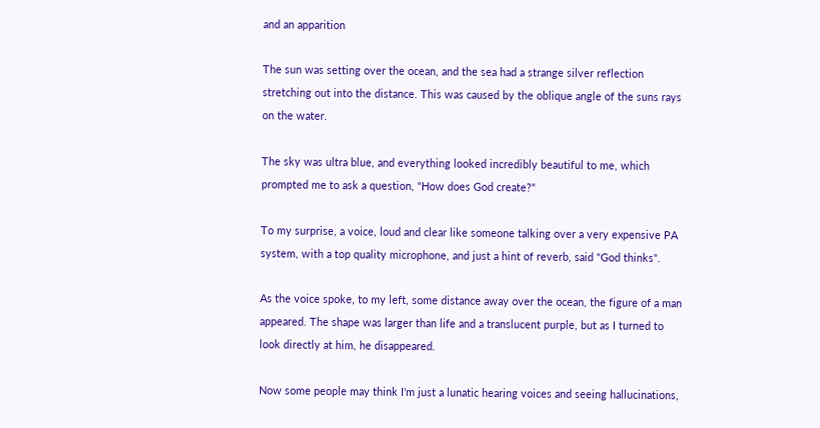and an apparition

The sun was setting over the ocean, and the sea had a strange silver reflection stretching out into the distance. This was caused by the oblique angle of the suns rays on the water.

The sky was ultra blue, and everything looked incredibly beautiful to me, which prompted me to ask a question, "How does God create?"

To my surprise, a voice, loud and clear like someone talking over a very expensive PA system, with a top quality microphone, and just a hint of reverb, said "God thinks".

As the voice spoke, to my left, some distance away over the ocean, the figure of a man appeared. The shape was larger than life and a translucent purple, but as I turned to look directly at him, he disappeared.

Now some people may think I'm just a lunatic hearing voices and seeing hallucinations,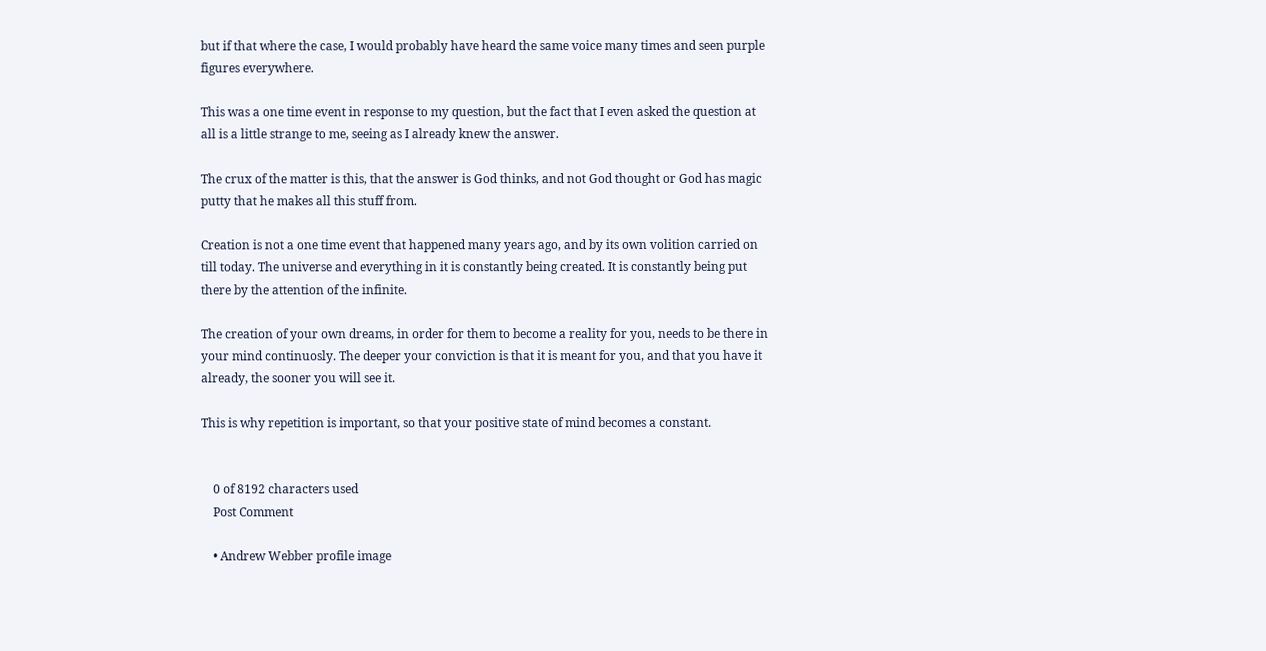but if that where the case, I would probably have heard the same voice many times and seen purple figures everywhere.

This was a one time event in response to my question, but the fact that I even asked the question at all is a little strange to me, seeing as I already knew the answer.

The crux of the matter is this, that the answer is God thinks, and not God thought or God has magic putty that he makes all this stuff from.

Creation is not a one time event that happened many years ago, and by its own volition carried on till today. The universe and everything in it is constantly being created. It is constantly being put there by the attention of the infinite.

The creation of your own dreams, in order for them to become a reality for you, needs to be there in your mind continuosly. The deeper your conviction is that it is meant for you, and that you have it already, the sooner you will see it.

This is why repetition is important, so that your positive state of mind becomes a constant.


    0 of 8192 characters used
    Post Comment

    • Andrew Webber profile image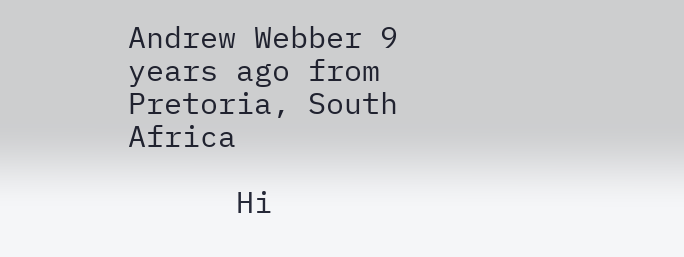Andrew Webber 9 years ago from Pretoria, South Africa

      Hi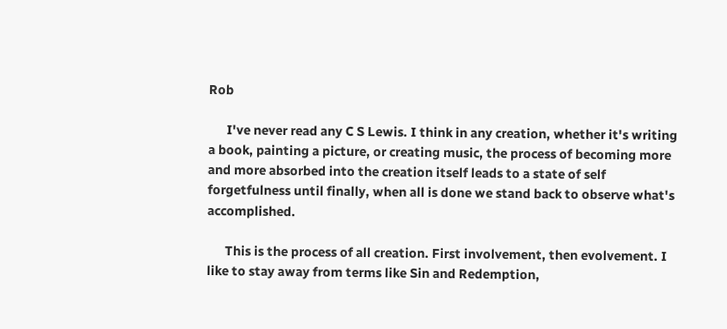Rob

      I've never read any C S Lewis. I think in any creation, whether it's writing a book, painting a picture, or creating music, the process of becoming more and more absorbed into the creation itself leads to a state of self forgetfulness until finally, when all is done we stand back to observe what's accomplished.

      This is the process of all creation. First involvement, then evolvement. I like to stay away from terms like Sin and Redemption,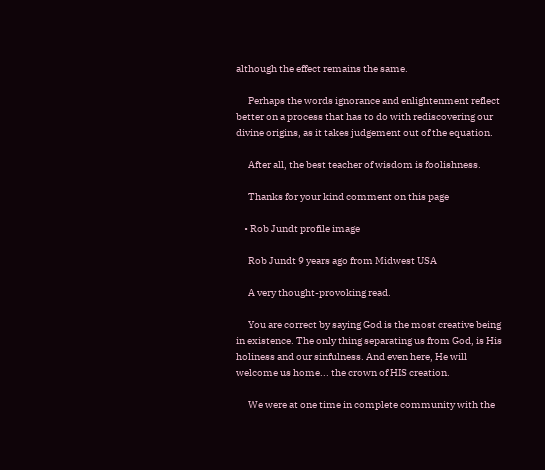although the effect remains the same.

      Perhaps the words ignorance and enlightenment reflect better on a process that has to do with rediscovering our divine origins, as it takes judgement out of the equation.

      After all, the best teacher of wisdom is foolishness.

      Thanks for your kind comment on this page

    • Rob Jundt profile image

      Rob Jundt 9 years ago from Midwest USA

      A very thought-provoking read.

      You are correct by saying God is the most creative being in existence. The only thing separating us from God, is His holiness and our sinfulness. And even here, He will welcome us home... the crown of HIS creation.

      We were at one time in complete community with the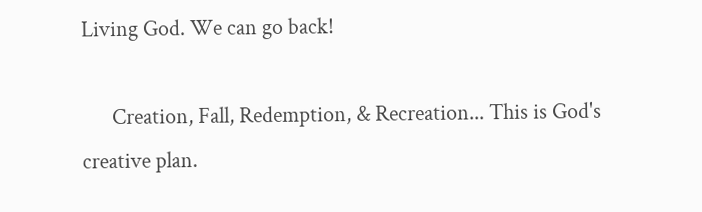Living God. We can go back!

      Creation, Fall, Redemption, & Recreation... This is God's creative plan.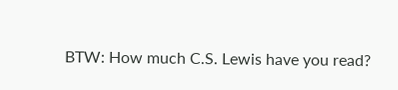BTW: How much C.S. Lewis have you read?